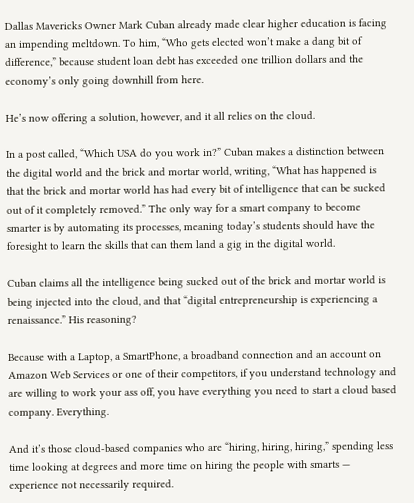Dallas Mavericks Owner Mark Cuban already made clear higher education is facing an impending meltdown. To him, “Who gets elected won’t make a dang bit of difference,” because student loan debt has exceeded one trillion dollars and the economy’s only going downhill from here.

He’s now offering a solution, however, and it all relies on the cloud.

In a post called, “Which USA do you work in?” Cuban makes a distinction between the digital world and the brick and mortar world, writing, “What has happened is that the brick and mortar world has had every bit of intelligence that can be sucked out of it completely removed.” The only way for a smart company to become smarter is by automating its processes, meaning today’s students should have the foresight to learn the skills that can them land a gig in the digital world.

Cuban claims all the intelligence being sucked out of the brick and mortar world is being injected into the cloud, and that “digital entrepreneurship is experiencing a renaissance.” His reasoning?

Because with a Laptop, a SmartPhone, a broadband connection and an account on Amazon Web Services or one of their competitors, if you understand technology and are willing to work your ass off, you have everything you need to start a cloud based company. Everything.

And it’s those cloud-based companies who are “hiring, hiring, hiring,” spending less time looking at degrees and more time on hiring the people with smarts — experience not necessarily required.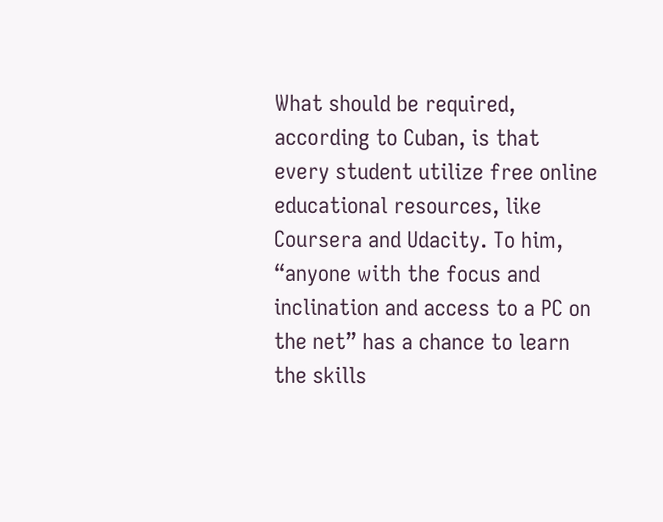What should be required, according to Cuban, is that every student utilize free online educational resources, like Coursera and Udacity. To him, “anyone with the focus and inclination and access to a PC on the net” has a chance to learn the skills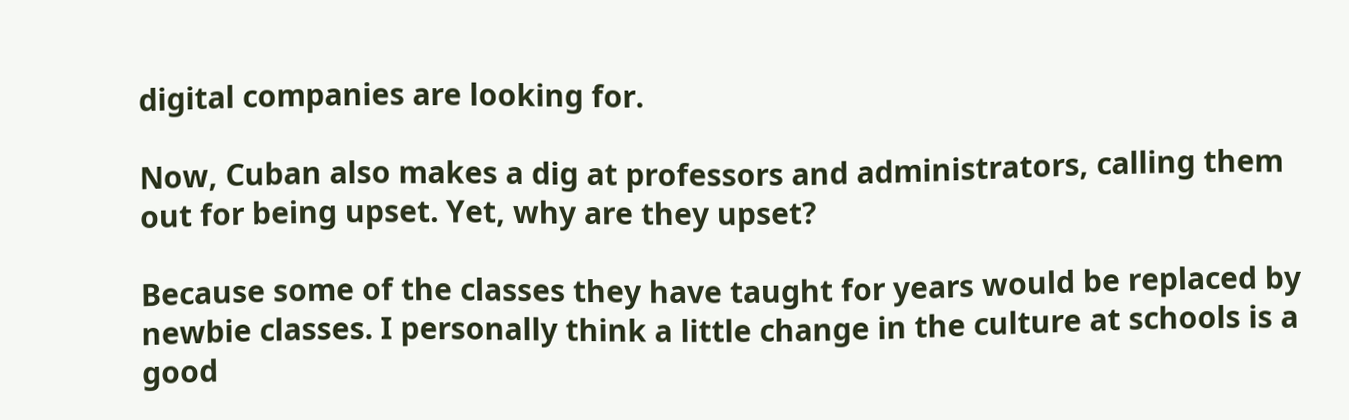digital companies are looking for.

Now, Cuban also makes a dig at professors and administrators, calling them out for being upset. Yet, why are they upset?

Because some of the classes they have taught for years would be replaced by newbie classes. I personally think a little change in the culture at schools is a good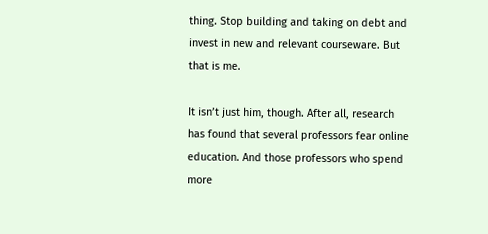thing. Stop building and taking on debt and invest in new and relevant courseware. But that is me.

It isn’t just him, though. After all, research has found that several professors fear online education. And those professors who spend more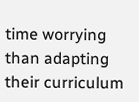time worrying than adapting their curriculum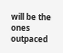will be the ones outpaced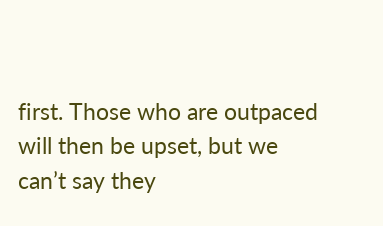first. Those who are outpaced will then be upset, but we can’t say they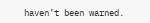haven’t been warned.